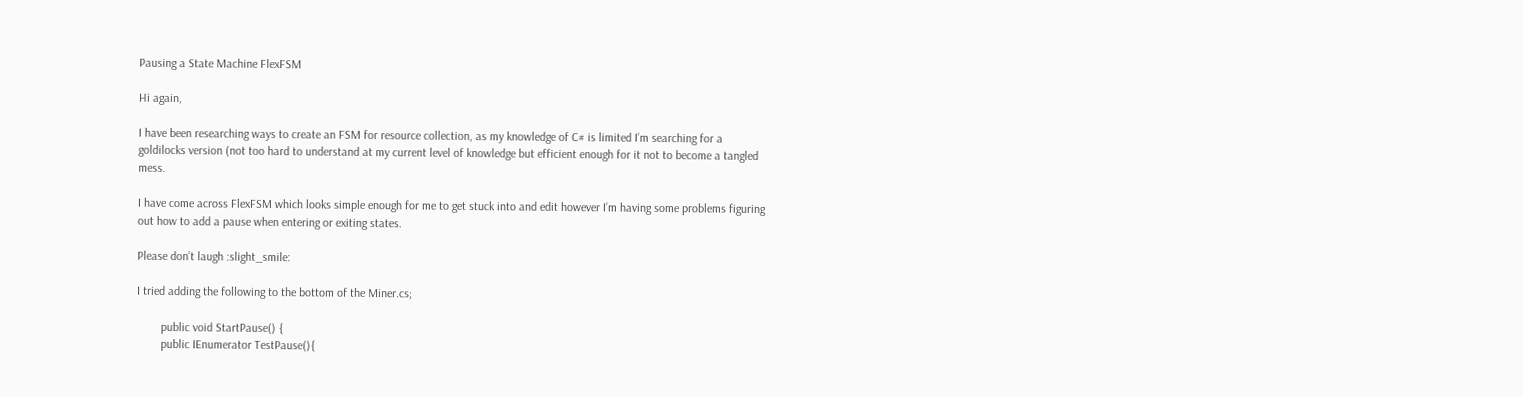Pausing a State Machine FlexFSM

Hi again,

I have been researching ways to create an FSM for resource collection, as my knowledge of C# is limited I’m searching for a goldilocks version (not too hard to understand at my current level of knowledge but efficient enough for it not to become a tangled mess.

I have come across FlexFSM which looks simple enough for me to get stuck into and edit however I’m having some problems figuring out how to add a pause when entering or exiting states.

Please don’t laugh :slight_smile:

I tried adding the following to the bottom of the Miner.cs;

        public void StartPause() {
        public IEnumerator TestPause(){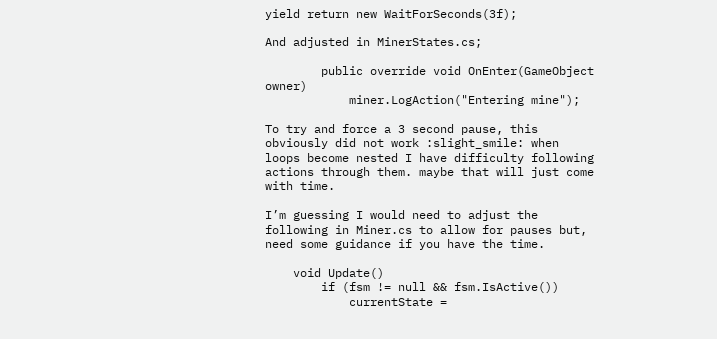yield return new WaitForSeconds(3f);

And adjusted in MinerStates.cs;

        public override void OnEnter(GameObject owner)
            miner.LogAction("Entering mine");

To try and force a 3 second pause, this obviously did not work :slight_smile: when loops become nested I have difficulty following actions through them. maybe that will just come with time.

I’m guessing I would need to adjust the following in Miner.cs to allow for pauses but, need some guidance if you have the time.

    void Update()
        if (fsm != null && fsm.IsActive())
            currentState =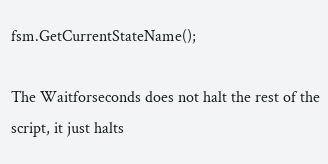fsm.GetCurrentStateName();

The Waitforseconds does not halt the rest of the script, it just halts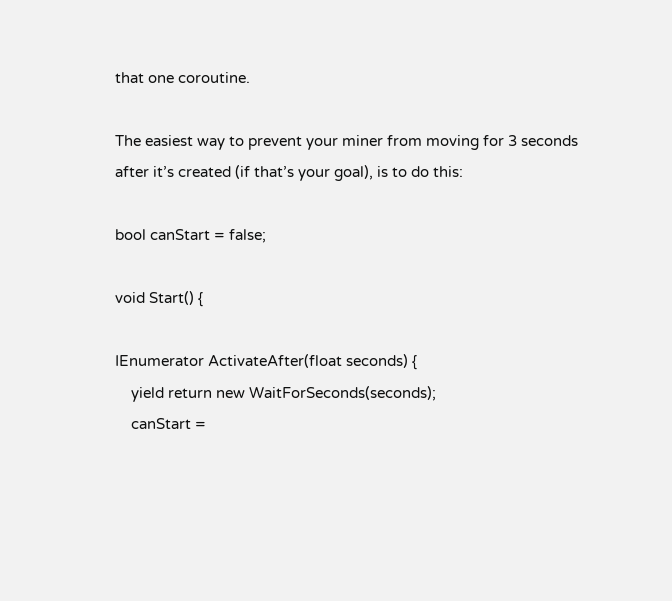that one coroutine.

The easiest way to prevent your miner from moving for 3 seconds after it’s created (if that’s your goal), is to do this:

bool canStart = false;

void Start() {

IEnumerator ActivateAfter(float seconds) {
    yield return new WaitForSeconds(seconds);
    canStart =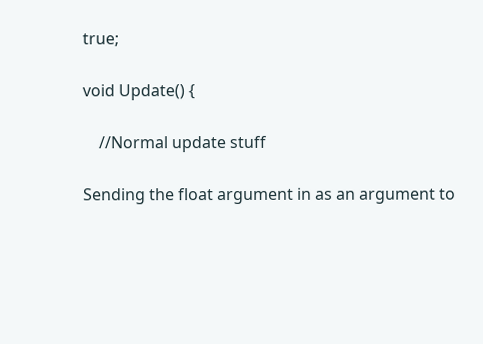true;

void Update() {

    //Normal update stuff

Sending the float argument in as an argument to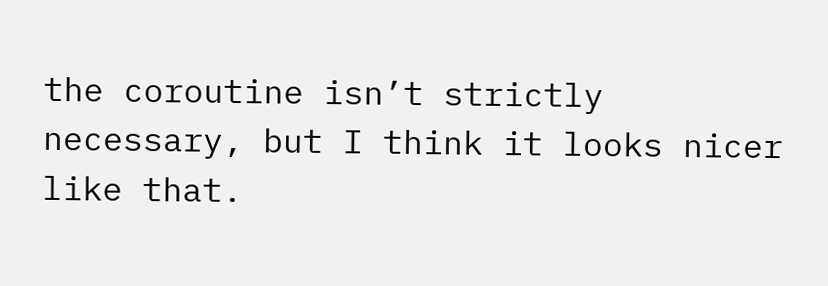the coroutine isn’t strictly necessary, but I think it looks nicer like that.